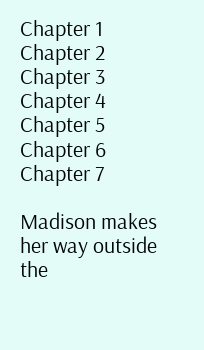Chapter 1
Chapter 2
Chapter 3
Chapter 4
Chapter 5
Chapter 6
Chapter 7

Madison makes her way outside the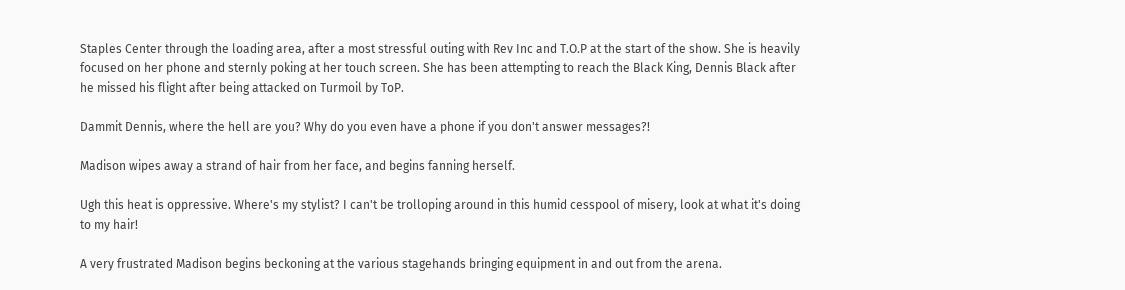Staples Center through the loading area, after a most stressful outing with Rev Inc and T.O.P at the start of the show. She is heavily focused on her phone and sternly poking at her touch screen. She has been attempting to reach the Black King, Dennis Black after he missed his flight after being attacked on Turmoil by ToP.

Dammit Dennis, where the hell are you? Why do you even have a phone if you don't answer messages?!

Madison wipes away a strand of hair from her face, and begins fanning herself.

Ugh this heat is oppressive. Where's my stylist? I can't be trolloping around in this humid cesspool of misery, look at what it's doing to my hair!

A very frustrated Madison begins beckoning at the various stagehands bringing equipment in and out from the arena.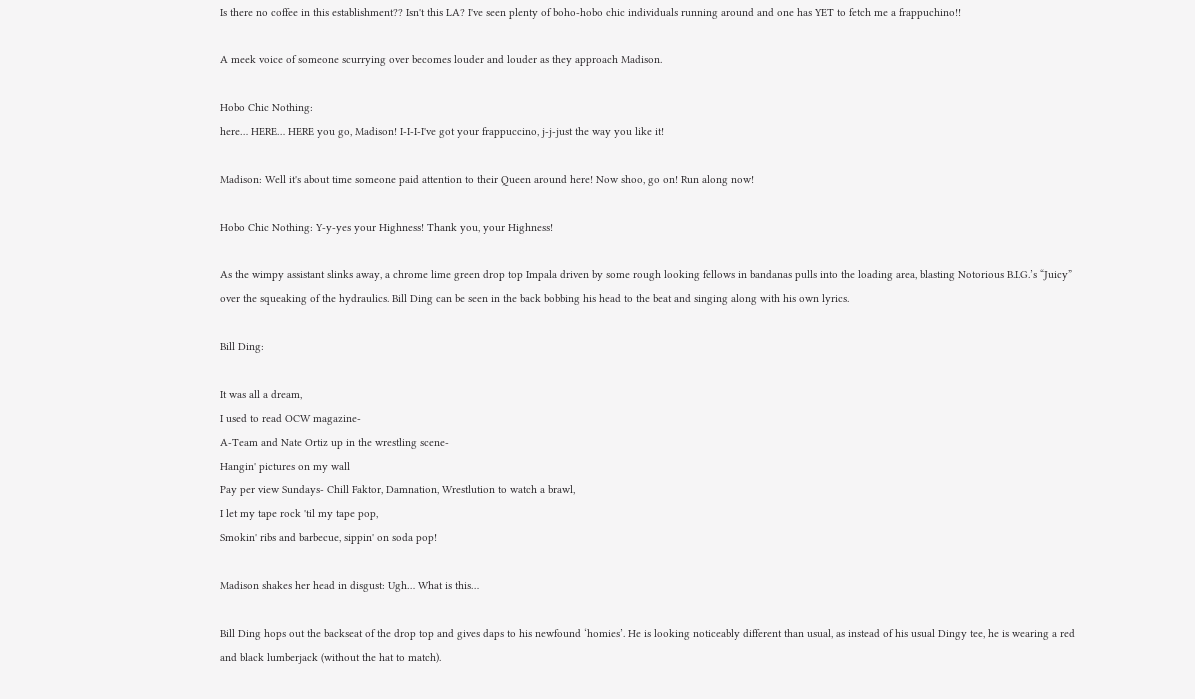Is there no coffee in this establishment?? Isn't this LA? I've seen plenty of boho-hobo chic individuals running around and one has YET to fetch me a frappuchino!!

A meek voice of someone scurrying over becomes louder and louder as they approach Madison.

Hobo Chic Nothing:
here… HERE… HERE you go, Madison! I-I-I-I've got your frappuccino, j-j-just the way you like it!

Madison: Well it's about time someone paid attention to their Queen around here! Now shoo, go on! Run along now!

Hobo Chic Nothing: Y-y-yes your Highness! Thank you, your Highness!

As the wimpy assistant slinks away, a chrome lime green drop top Impala driven by some rough looking fellows in bandanas pulls into the loading area, blasting Notorious B.I.G.’s “Juicy” over the squeaking of the hydraulics. Bill Ding can be seen in the back bobbing his head to the beat and singing along with his own lyrics.

Bill Ding:

It was all a dream,
I used to read OCW magazine-
A-Team and Nate Ortiz up in the wrestling scene-
Hangin' pictures on my wall
Pay per view Sundays- Chill Faktor, Damnation, Wrestlution to watch a brawl,
I let my tape rock 'til my tape pop,
Smokin' ribs and barbecue, sippin' on soda pop!

Madison shakes her head in disgust: Ugh… What is this…

Bill Ding hops out the backseat of the drop top and gives daps to his newfound ‘homies’. He is looking noticeably different than usual, as instead of his usual Dingy tee, he is wearing a red and black lumberjack (without the hat to match).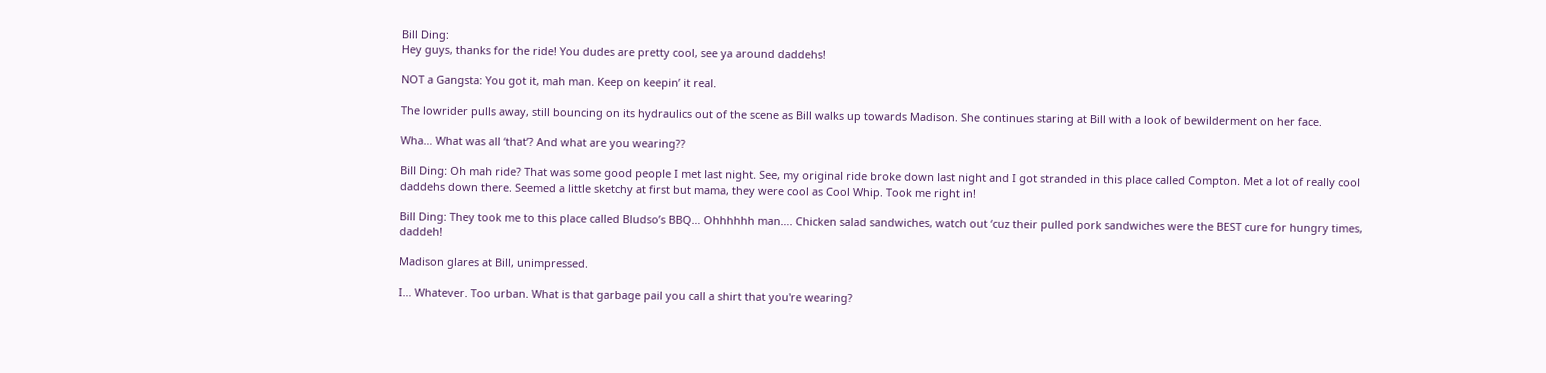Bill Ding:
Hey guys, thanks for the ride! You dudes are pretty cool, see ya around daddehs!

NOT a Gangsta: You got it, mah man. Keep on keepin’ it real.

The lowrider pulls away, still bouncing on its hydraulics out of the scene as Bill walks up towards Madison. She continues staring at Bill with a look of bewilderment on her face.

Wha… What was all ‘that’? And what are you wearing??

Bill Ding: Oh mah ride? That was some good people I met last night. See, my original ride broke down last night and I got stranded in this place called Compton. Met a lot of really cool daddehs down there. Seemed a little sketchy at first but mama, they were cool as Cool Whip. Took me right in!

Bill Ding: They took me to this place called Bludso’s BBQ… Ohhhhhh man…. Chicken salad sandwiches, watch out ‘cuz their pulled pork sandwiches were the BEST cure for hungry times, daddeh!

Madison glares at Bill, unimpressed.

I… Whatever. Too urban. What is that garbage pail you call a shirt that you're wearing?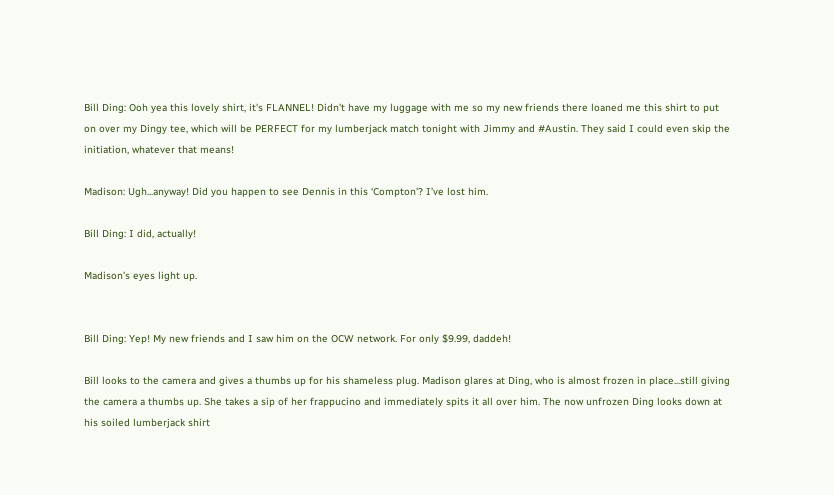Bill Ding: Ooh yea this lovely shirt, it's FLANNEL! Didn't have my luggage with me so my new friends there loaned me this shirt to put on over my Dingy tee, which will be PERFECT for my lumberjack match tonight with Jimmy and #Austin. They said I could even skip the initiation, whatever that means!

Madison: Ugh...anyway! Did you happen to see Dennis in this ‘Compton’? I’ve lost him.

Bill Ding: I did, actually!

Madison’s eyes light up.


Bill Ding: Yep! My new friends and I saw him on the OCW network. For only $9.99, daddeh!

Bill looks to the camera and gives a thumbs up for his shameless plug. Madison glares at Ding, who is almost frozen in place...still giving the camera a thumbs up. She takes a sip of her frappucino and immediately spits it all over him. The now unfrozen Ding looks down at his soiled lumberjack shirt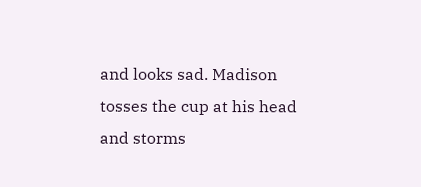and looks sad. Madison tosses the cup at his head and storms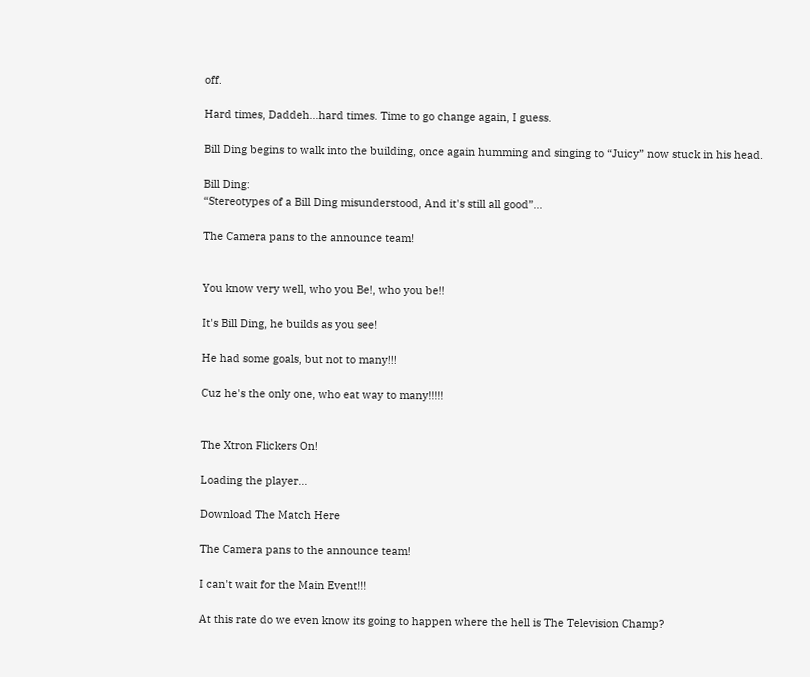off.

Hard times, Daddeh...hard times. Time to go change again, I guess.

Bill Ding begins to walk into the building, once again humming and singing to “Juicy” now stuck in his head.

Bill Ding:
“Stereotypes of a Bill Ding misunderstood, And it's still all good”...

The Camera pans to the announce team!


You know very well, who you Be!, who you be!!

It's Bill Ding, he builds as you see!

He had some goals, but not to many!!!

Cuz he's the only one, who eat way to many!!!!!


The Xtron Flickers On!

Loading the player...

Download The Match Here

The Camera pans to the announce team!

I can't wait for the Main Event!!!

At this rate do we even know its going to happen where the hell is The Television Champ?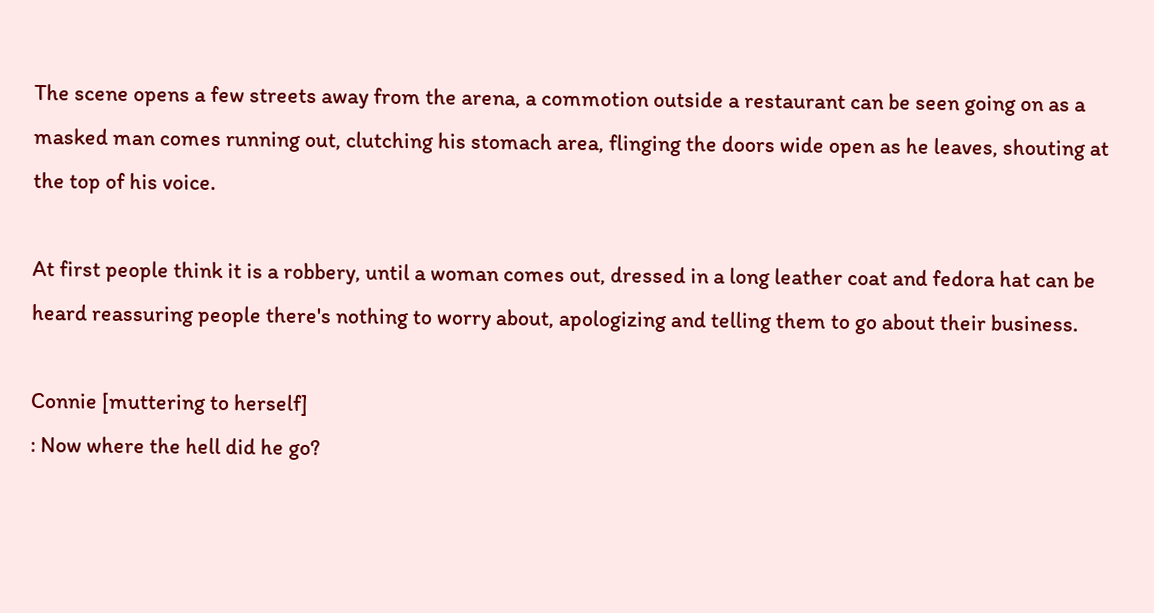The scene opens a few streets away from the arena, a commotion outside a restaurant can be seen going on as a masked man comes running out, clutching his stomach area, flinging the doors wide open as he leaves, shouting at the top of his voice.

At first people think it is a robbery, until a woman comes out, dressed in a long leather coat and fedora hat can be heard reassuring people there's nothing to worry about, apologizing and telling them to go about their business.

Connie [muttering to herself]
: Now where the hell did he go?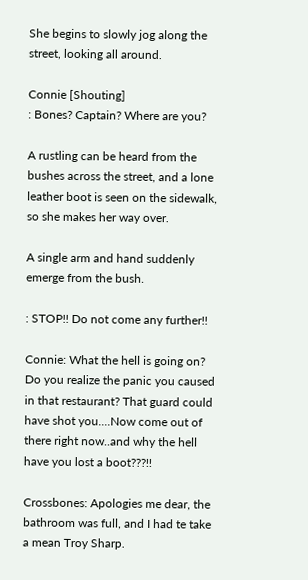She begins to slowly jog along the street, looking all around.

Connie [Shouting]
: Bones? Captain? Where are you?

A rustling can be heard from the bushes across the street, and a lone leather boot is seen on the sidewalk, so she makes her way over.

A single arm and hand suddenly emerge from the bush.

: STOP!! Do not come any further!!

Connie: What the hell is going on? Do you realize the panic you caused in that restaurant? That guard could have shot you....Now come out of there right now..and why the hell have you lost a boot???!!

Crossbones: Apologies me dear, the bathroom was full, and I had te take a mean Troy Sharp.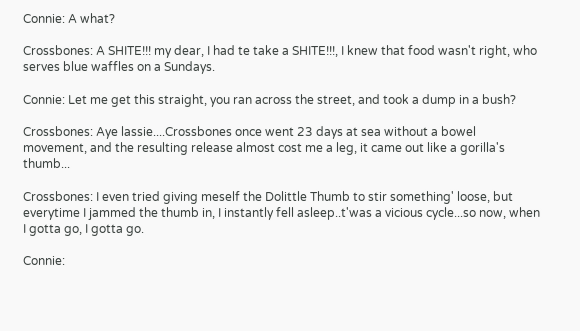Connie: A what?

Crossbones: A SHITE!!! my dear, I had te take a SHITE!!!, I knew that food wasn't right, who serves blue waffles on a Sundays.

Connie: Let me get this straight, you ran across the street, and took a dump in a bush?

Crossbones: Aye lassie....Crossbones once went 23 days at sea without a bowel movement, and the resulting release almost cost me a leg, it came out like a gorilla's thumb...

Crossbones: I even tried giving meself the Dolittle Thumb to stir something' loose, but everytime I jammed the thumb in, I instantly fell asleep..t'was a vicious cycle...so now, when I gotta go, I gotta go.

Connie: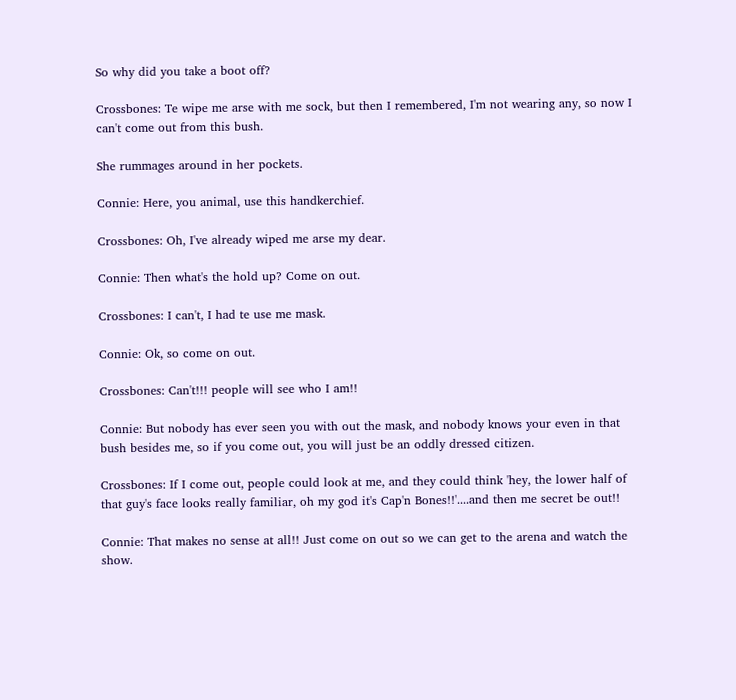So why did you take a boot off?

Crossbones: Te wipe me arse with me sock, but then I remembered, I'm not wearing any, so now I can't come out from this bush.

She rummages around in her pockets.

Connie: Here, you animal, use this handkerchief.

Crossbones: Oh, I've already wiped me arse my dear.

Connie: Then what's the hold up? Come on out.

Crossbones: I can't, I had te use me mask.

Connie: Ok, so come on out.

Crossbones: Can't!!! people will see who I am!!

Connie: But nobody has ever seen you with out the mask, and nobody knows your even in that bush besides me, so if you come out, you will just be an oddly dressed citizen.

Crossbones: If I come out, people could look at me, and they could think 'hey, the lower half of that guy's face looks really familiar, oh my god it's Cap'n Bones!!'....and then me secret be out!!

Connie: That makes no sense at all!! Just come on out so we can get to the arena and watch the show.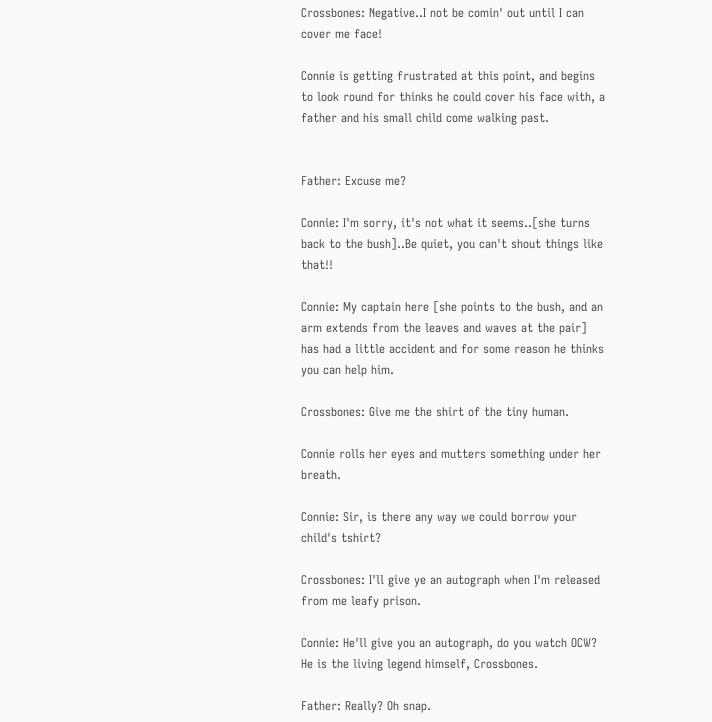Crossbones: Negative..I not be comin' out until I can cover me face!

Connie is getting frustrated at this point, and begins to look round for thinks he could cover his face with, a father and his small child come walking past.


Father: Excuse me?

Connie: I'm sorry, it's not what it seems..[she turns back to the bush]..Be quiet, you can't shout things like that!!

Connie: My captain here [she points to the bush, and an arm extends from the leaves and waves at the pair] has had a little accident and for some reason he thinks you can help him.

Crossbones: Give me the shirt of the tiny human.

Connie rolls her eyes and mutters something under her breath.

Connie: Sir, is there any way we could borrow your child's tshirt?

Crossbones: I'll give ye an autograph when I'm released from me leafy prison.

Connie: He'll give you an autograph, do you watch OCW? He is the living legend himself, Crossbones.

Father: Really? Oh snap.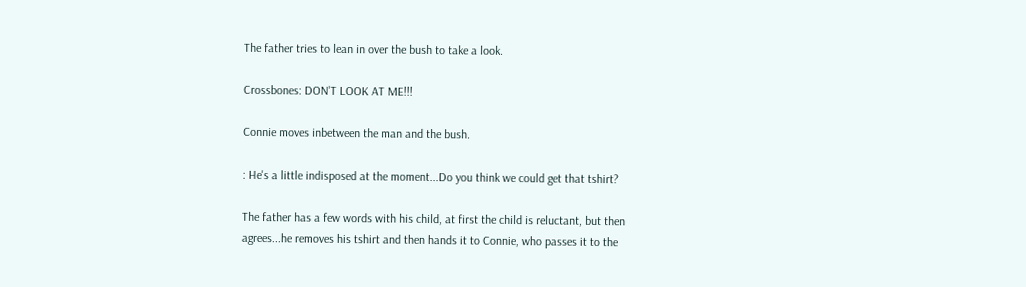The father tries to lean in over the bush to take a look.

Crossbones: DON'T LOOK AT ME!!!

Connie moves inbetween the man and the bush.

: He's a little indisposed at the moment...Do you think we could get that tshirt?

The father has a few words with his child, at first the child is reluctant, but then agrees...he removes his tshirt and then hands it to Connie, who passes it to the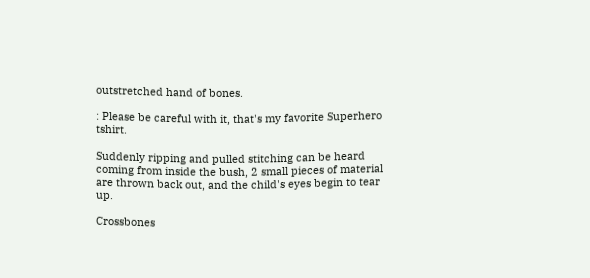outstretched hand of bones.

: Please be careful with it, that's my favorite Superhero tshirt.

Suddenly ripping and pulled stitching can be heard coming from inside the bush, 2 small pieces of material are thrown back out, and the child's eyes begin to tear up.

Crossbones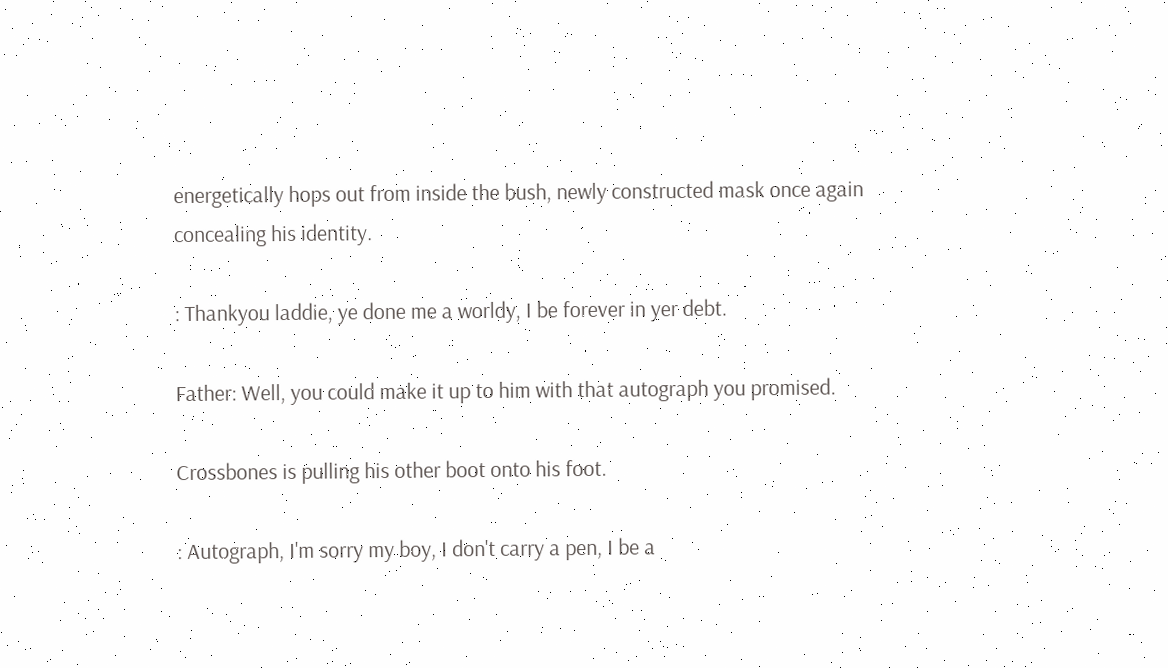energetically hops out from inside the bush, newly constructed mask once again concealing his identity.

: Thankyou laddie, ye done me a worldy, I be forever in yer debt.

Father: Well, you could make it up to him with that autograph you promised.

Crossbones is pulling his other boot onto his foot.

: Autograph, I'm sorry my boy, I don't carry a pen, I be a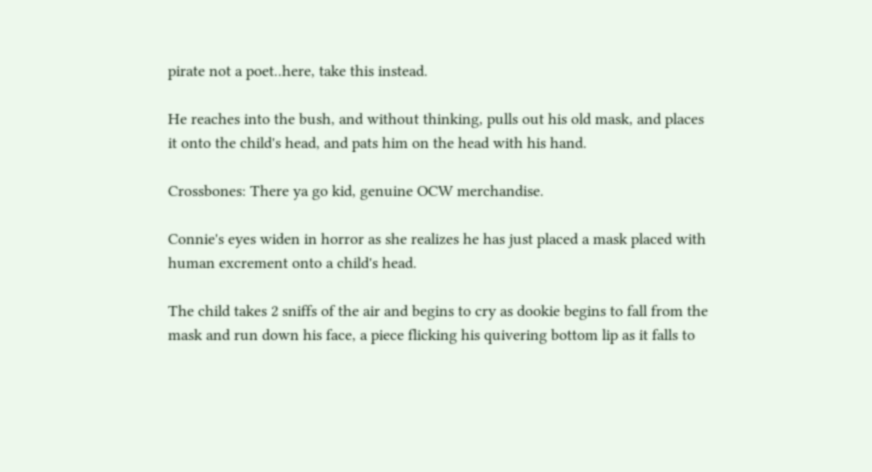pirate not a poet..here, take this instead.

He reaches into the bush, and without thinking, pulls out his old mask, and places it onto the child's head, and pats him on the head with his hand.

Crossbones: There ya go kid, genuine OCW merchandise.

Connie's eyes widen in horror as she realizes he has just placed a mask placed with human excrement onto a child's head.

The child takes 2 sniffs of the air and begins to cry as dookie begins to fall from the mask and run down his face, a piece flicking his quivering bottom lip as it falls to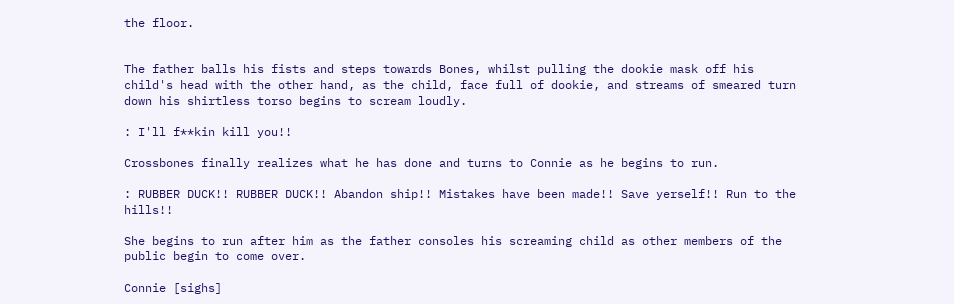the floor.


The father balls his fists and steps towards Bones, whilst pulling the dookie mask off his child's head with the other hand, as the child, face full of dookie, and streams of smeared turn down his shirtless torso begins to scream loudly.

: I'll f**kin kill you!!

Crossbones finally realizes what he has done and turns to Connie as he begins to run.

: RUBBER DUCK!! RUBBER DUCK!! Abandon ship!! Mistakes have been made!! Save yerself!! Run to the hills!!

She begins to run after him as the father consoles his screaming child as other members of the public begin to come over.

Connie [sighs]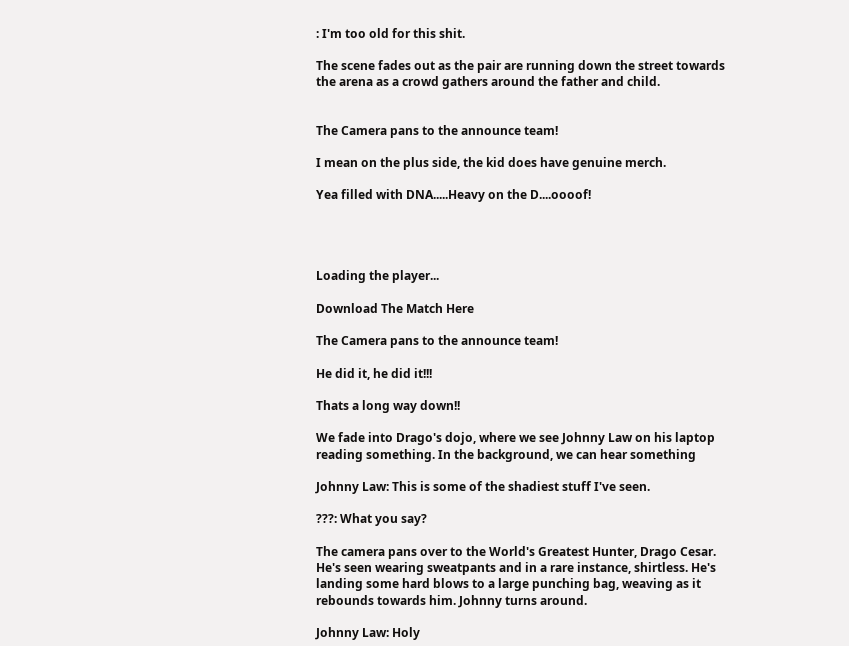: I'm too old for this shit.

The scene fades out as the pair are running down the street towards the arena as a crowd gathers around the father and child.


The Camera pans to the announce team!

I mean on the plus side, the kid does have genuine merch.

Yea filled with DNA.....Heavy on the D....oooof!




Loading the player...

Download The Match Here

The Camera pans to the announce team!

He did it, he did it!!!

Thats a long way down!!

We fade into Drago's dojo, where we see Johnny Law on his laptop reading something. In the background, we can hear something

Johnny Law: This is some of the shadiest stuff I've seen.

???: What you say?

The camera pans over to the World's Greatest Hunter, Drago Cesar. He's seen wearing sweatpants and in a rare instance, shirtless. He's landing some hard blows to a large punching bag, weaving as it rebounds towards him. Johnny turns around.

Johnny Law: Holy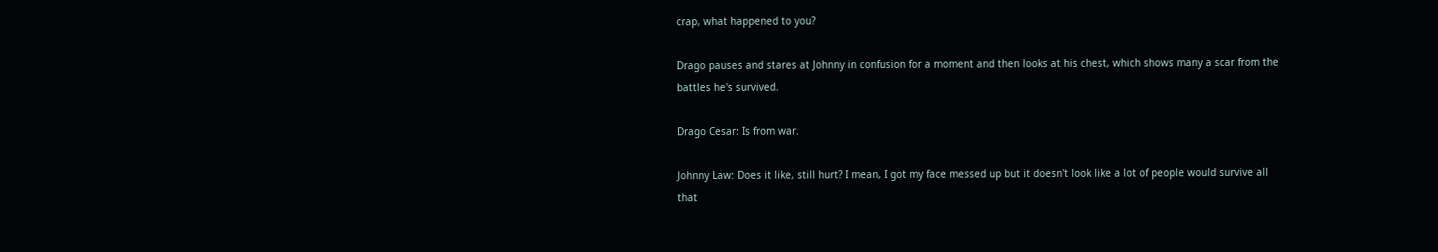crap, what happened to you?

Drago pauses and stares at Johnny in confusion for a moment and then looks at his chest, which shows many a scar from the battles he's survived.

Drago Cesar: Is from war.

Johnny Law: Does it like, still hurt? I mean, I got my face messed up but it doesn't look like a lot of people would survive all that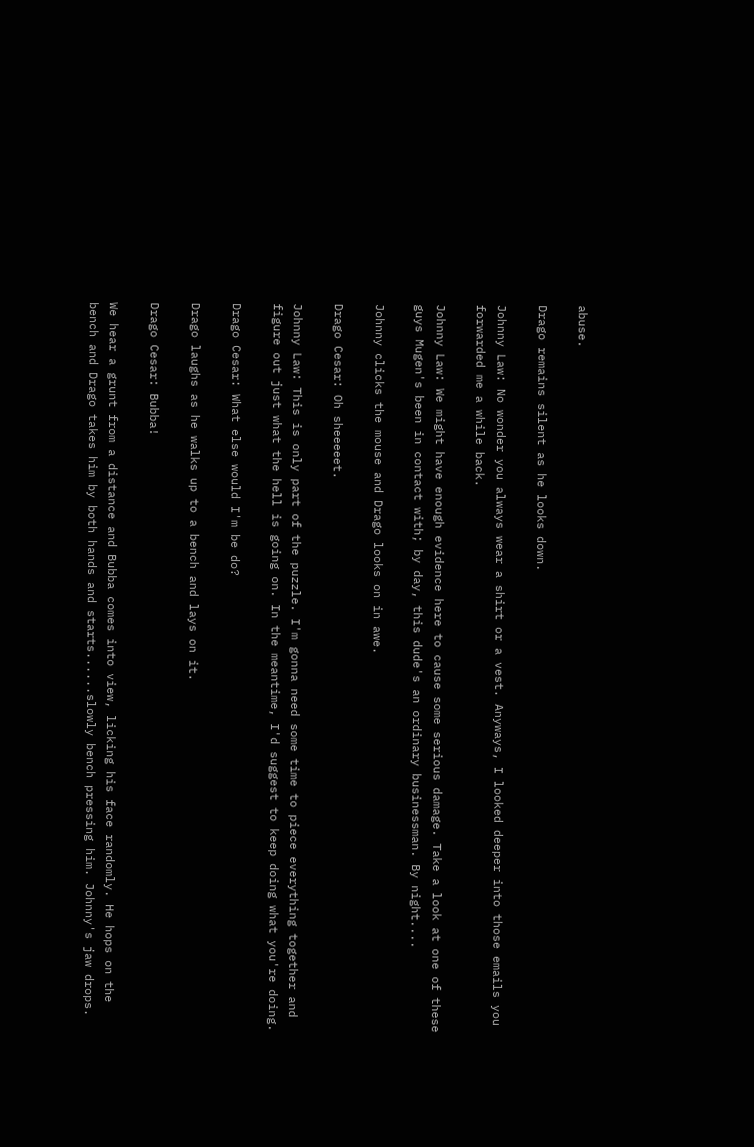abuse.

Drago remains silent as he looks down.

Johnny Law: No wonder you always wear a shirt or a vest. Anyways, I looked deeper into those emails you forwarded me a while back.

Johnny Law: We might have enough evidence here to cause some serious damage. Take a look at one of these guys Mugen's been in contact with; by day, this dude's an ordinary businessman. By night....

Johnny clicks the mouse and Drago looks on in awe.

Drago Cesar: Oh sheeeeet.

Johnny Law: This is only part of the puzzle. I'm gonna need some time to piece everything together and figure out just what the hell is going on. In the meantime, I'd suggest to keep doing what you're doing.

Drago Cesar: What else would I'm be do?

Drago laughs as he walks up to a bench and lays on it.

Drago Cesar: Bubba!

We hear a grunt from a distance and Bubba comes into view, licking his face randomly. He hops on the bench and Drago takes him by both hands and starts......slowly bench pressing him. Johnny's jaw drops.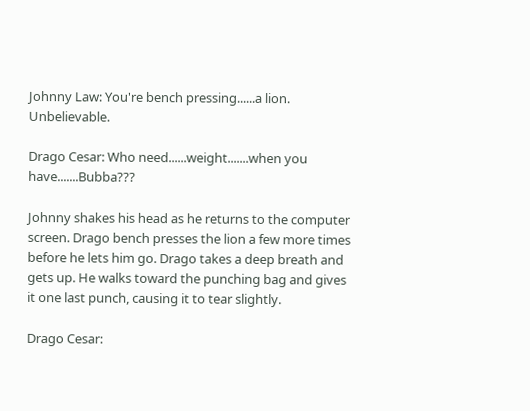Johnny Law: You're bench pressing......a lion. Unbelievable.

Drago Cesar: Who need......weight.......when you have.......Bubba???

Johnny shakes his head as he returns to the computer screen. Drago bench presses the lion a few more times before he lets him go. Drago takes a deep breath and gets up. He walks toward the punching bag and gives it one last punch, causing it to tear slightly.

Drago Cesar: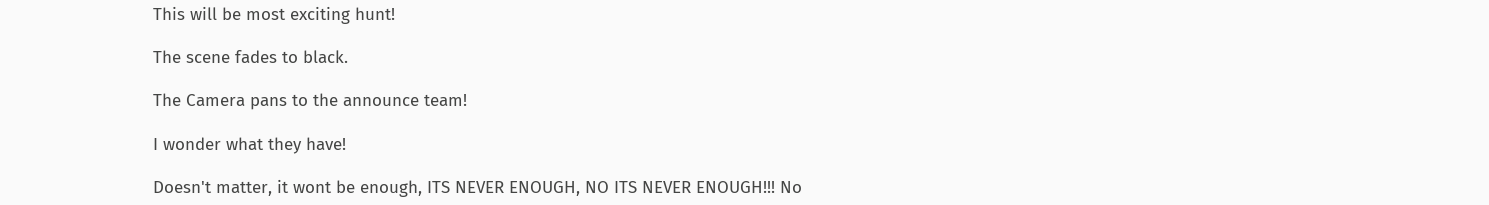This will be most exciting hunt!

The scene fades to black.

The Camera pans to the announce team!

I wonder what they have!

Doesn't matter, it wont be enough, ITS NEVER ENOUGH, NO ITS NEVER ENOUGH!!! No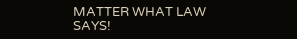MATTER WHAT LAW SAYS!